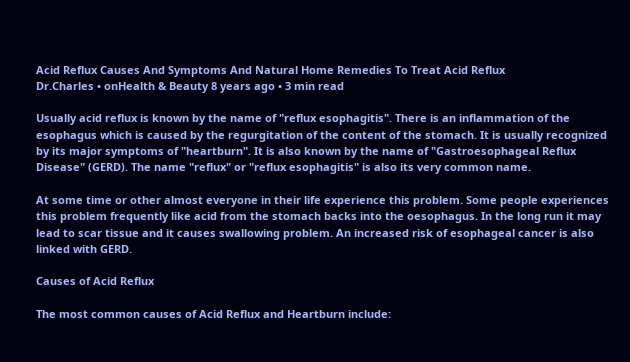Acid Reflux Causes And Symptoms And Natural Home Remedies To Treat Acid Reflux
Dr.Charles • onHealth & Beauty 8 years ago • 3 min read

Usually acid reflux is known by the name of "reflux esophagitis". There is an inflammation of the esophagus which is caused by the regurgitation of the content of the stomach. It is usually recognized by its major symptoms of "heartburn". It is also known by the name of "Gastroesophageal Reflux Disease" (GERD). The name "reflux" or "reflux esophagitis" is also its very common name.

At some time or other almost everyone in their life experience this problem. Some people experiences this problem frequently like acid from the stomach backs into the oesophagus. In the long run it may lead to scar tissue and it causes swallowing problem. An increased risk of esophageal cancer is also linked with GERD.

Causes of Acid Reflux

The most common causes of Acid Reflux and Heartburn include: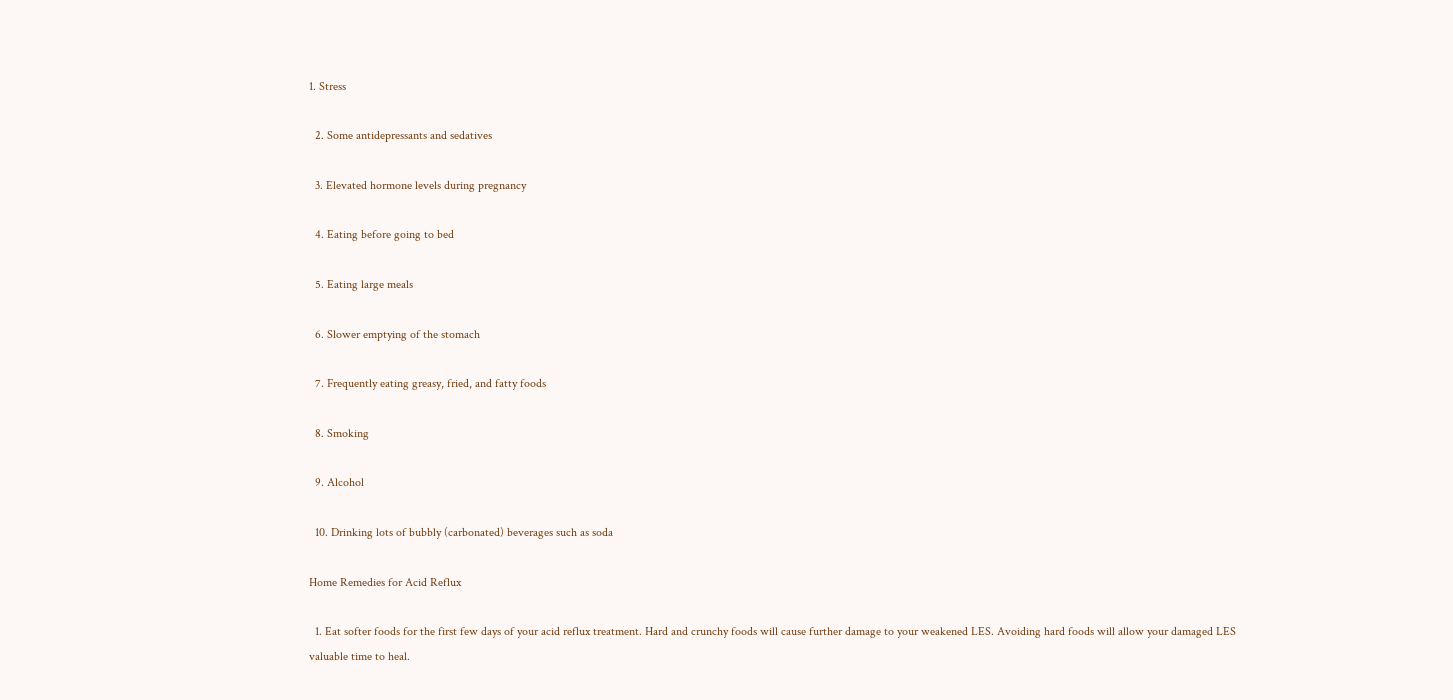1. Stress

  2. Some antidepressants and sedatives

  3. Elevated hormone levels during pregnancy

  4. Eating before going to bed

  5. Eating large meals

  6. Slower emptying of the stomach

  7. Frequently eating greasy, fried, and fatty foods

  8. Smoking

  9. Alcohol

  10. Drinking lots of bubbly (carbonated) beverages such as soda

Home Remedies for Acid Reflux

  1. Eat softer foods for the first few days of your acid reflux treatment. Hard and crunchy foods will cause further damage to your weakened LES. Avoiding hard foods will allow your damaged LES valuable time to heal.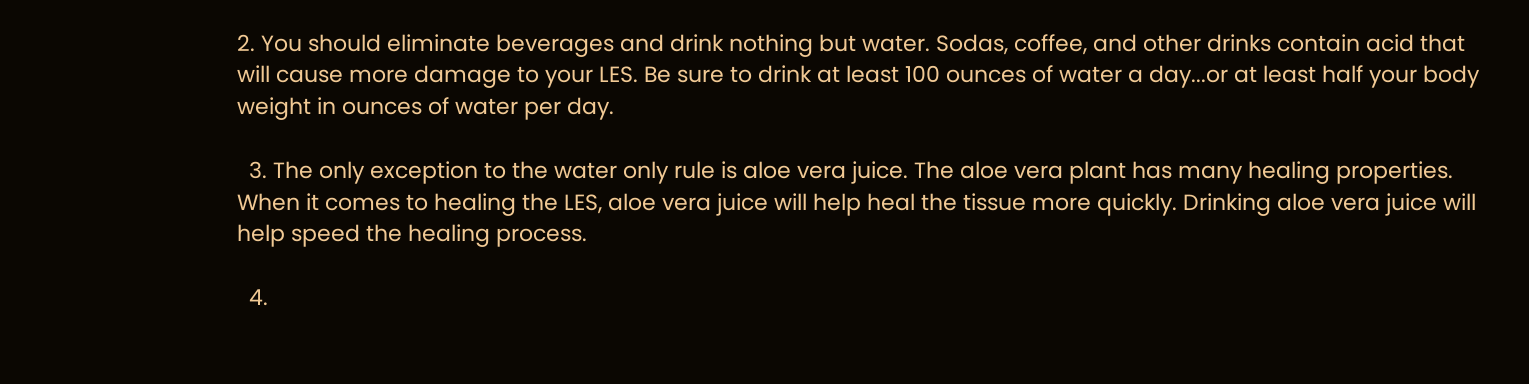2. You should eliminate beverages and drink nothing but water. Sodas, coffee, and other drinks contain acid that will cause more damage to your LES. Be sure to drink at least 100 ounces of water a day...or at least half your body weight in ounces of water per day.

  3. The only exception to the water only rule is aloe vera juice. The aloe vera plant has many healing properties. When it comes to healing the LES, aloe vera juice will help heal the tissue more quickly. Drinking aloe vera juice will help speed the healing process.

  4.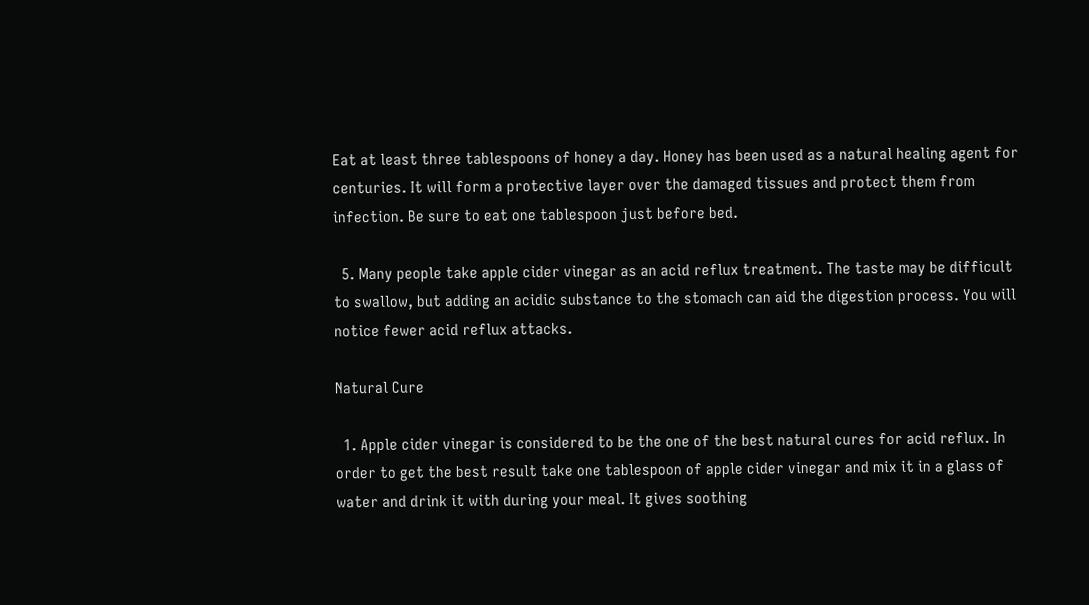Eat at least three tablespoons of honey a day. Honey has been used as a natural healing agent for centuries. It will form a protective layer over the damaged tissues and protect them from infection. Be sure to eat one tablespoon just before bed.

  5. Many people take apple cider vinegar as an acid reflux treatment. The taste may be difficult to swallow, but adding an acidic substance to the stomach can aid the digestion process. You will notice fewer acid reflux attacks.

Natural Cure

  1. Apple cider vinegar is considered to be the one of the best natural cures for acid reflux. In order to get the best result take one tablespoon of apple cider vinegar and mix it in a glass of water and drink it with during your meal. It gives soothing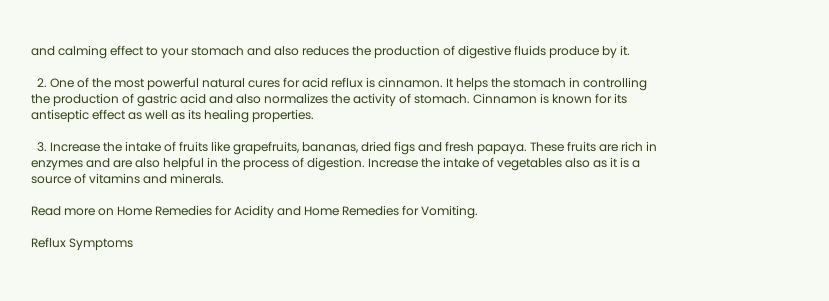and calming effect to your stomach and also reduces the production of digestive fluids produce by it.

  2. One of the most powerful natural cures for acid reflux is cinnamon. It helps the stomach in controlling the production of gastric acid and also normalizes the activity of stomach. Cinnamon is known for its antiseptic effect as well as its healing properties.

  3. Increase the intake of fruits like grapefruits, bananas, dried figs and fresh papaya. These fruits are rich in enzymes and are also helpful in the process of digestion. Increase the intake of vegetables also as it is a source of vitamins and minerals.

Read more on Home Remedies for Acidity and Home Remedies for Vomiting.

Reflux Symptoms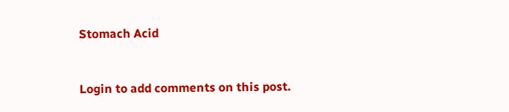Stomach Acid


Login to add comments on this post.